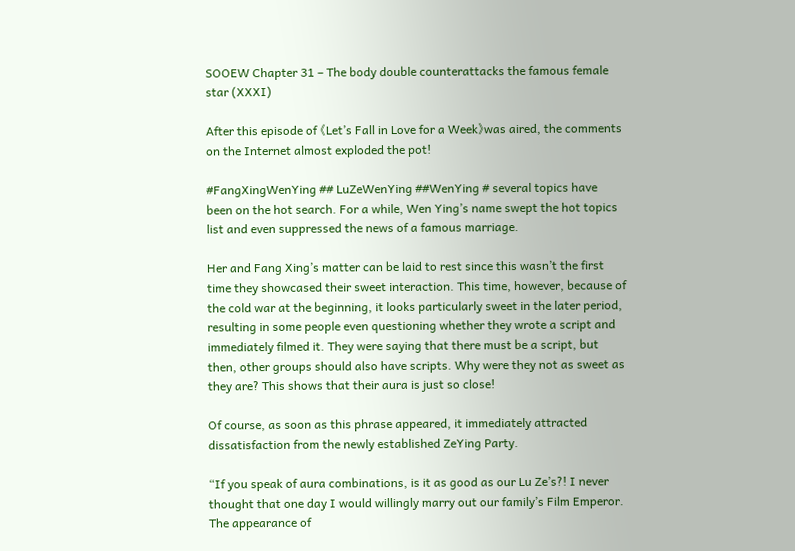SOOEW Chapter 31 – The body double counterattacks the famous female star (XXXI)

After this episode of 《Let’s Fall in Love for a Week》was aired, the comments on the Internet almost exploded the pot!

#FangXingWenYing ## LuZeWenYing ##WenYing # several topics have been on the hot search. For a while, Wen Ying’s name swept the hot topics list and even suppressed the news of a famous marriage.

Her and Fang Xing’s matter can be laid to rest since this wasn’t the first time they showcased their sweet interaction. This time, however, because of the cold war at the beginning, it looks particularly sweet in the later period, resulting in some people even questioning whether they wrote a script and immediately filmed it. They were saying that there must be a script, but then, other groups should also have scripts. Why were they not as sweet as they are? This shows that their aura is just so close!

Of course, as soon as this phrase appeared, it immediately attracted dissatisfaction from the newly established ZeYing Party.

“If you speak of aura combinations, is it as good as our Lu Ze’s?! I never thought that one day I would willingly marry out our family’s Film Emperor. The appearance of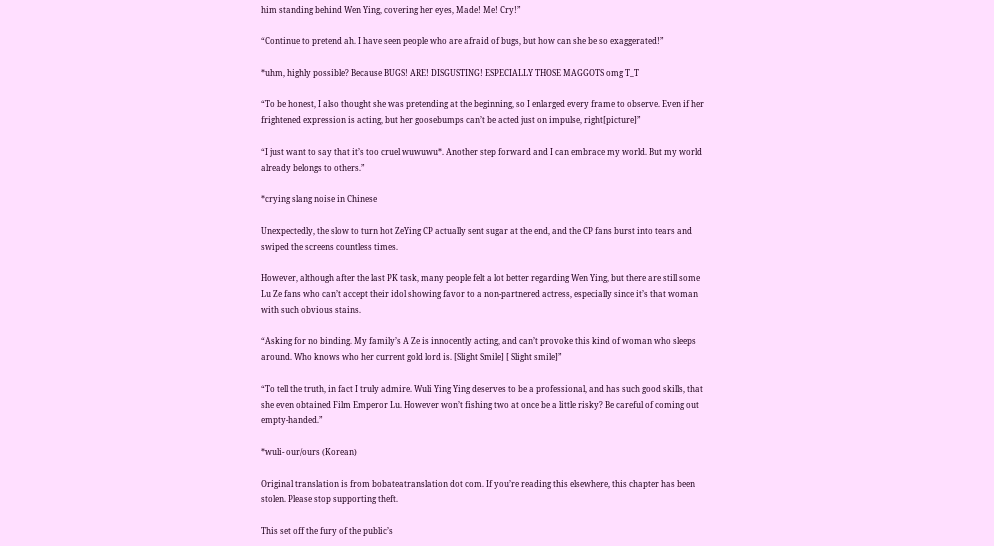him standing behind Wen Ying, covering her eyes, Made! Me! Cry!”

“Continue to pretend ah. I have seen people who are afraid of bugs, but how can she be so exaggerated!”

*uhm, highly possible? Because BUGS! ARE! DISGUSTING! ESPECIALLY THOSE MAGGOTS omg T_T

“To be honest, I also thought she was pretending at the beginning, so I enlarged every frame to observe. Even if her frightened expression is acting, but her goosebumps can’t be acted just on impulse, right[picture]”

“I just want to say that it’s too cruel wuwuwu*. Another step forward and I can embrace my world. But my world already belongs to others.”

*crying slang noise in Chinese

Unexpectedly, the slow to turn hot ZeYing CP actually sent sugar at the end, and the CP fans burst into tears and swiped the screens countless times.

However, although after the last PK task, many people felt a lot better regarding Wen Ying, but there are still some Lu Ze fans who can’t accept their idol showing favor to a non-partnered actress, especially since it’s that woman with such obvious stains.

“Asking for no binding. My family’s A Ze is innocently acting, and can’t provoke this kind of woman who sleeps around. Who knows who her current gold lord is. [Slight Smile] [ Slight smile]”

“To tell the truth, in fact I truly admire. Wuli Ying Ying deserves to be a professional, and has such good skills, that she even obtained Film Emperor Lu. However won’t fishing two at once be a little risky? Be careful of coming out empty-handed.”

*wuli- our/ours (Korean)

Original translation is from bobateatranslation dot com. If you’re reading this elsewhere, this chapter has been stolen. Please stop supporting theft.

This set off the fury of the public’s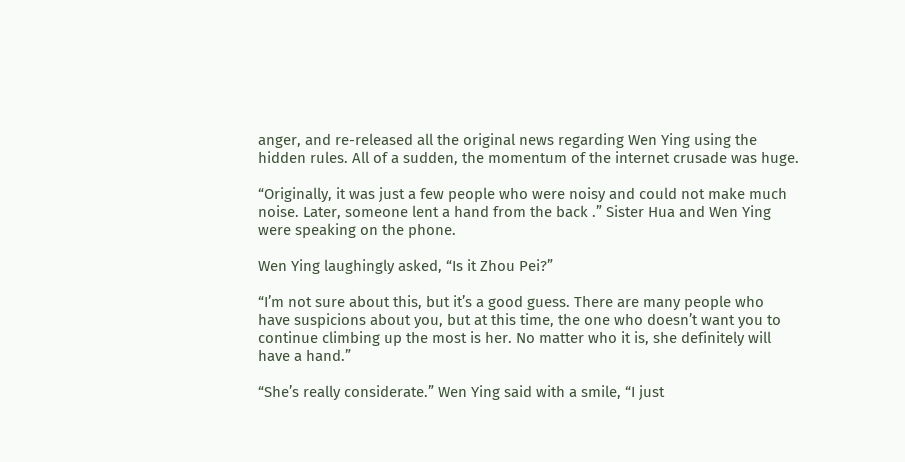anger, and re-released all the original news regarding Wen Ying using the hidden rules. All of a sudden, the momentum of the internet crusade was huge.

“Originally, it was just a few people who were noisy and could not make much noise. Later, someone lent a hand from the back .” Sister Hua and Wen Ying were speaking on the phone.

Wen Ying laughingly asked, “Is it Zhou Pei?”

“I’m not sure about this, but it’s a good guess. There are many people who have suspicions about you, but at this time, the one who doesn’t want you to continue climbing up the most is her. No matter who it is, she definitely will have a hand.”

“She’s really considerate.” Wen Ying said with a smile, “I just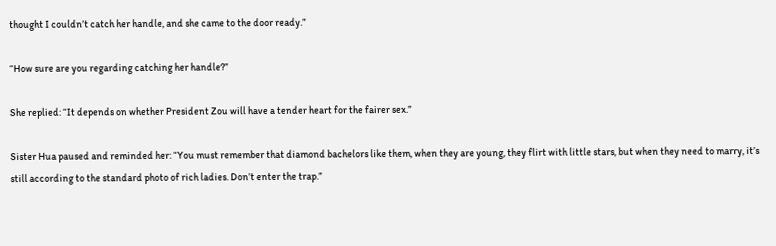thought I couldn’t catch her handle, and she came to the door ready.”

“How sure are you regarding catching her handle?”

She replied: “It depends on whether President Zou will have a tender heart for the fairer sex.”

Sister Hua paused and reminded her: “You must remember that diamond bachelors like them, when they are young, they flirt with little stars, but when they need to marry, it’s still according to the standard photo of rich ladies. Don’t enter the trap.”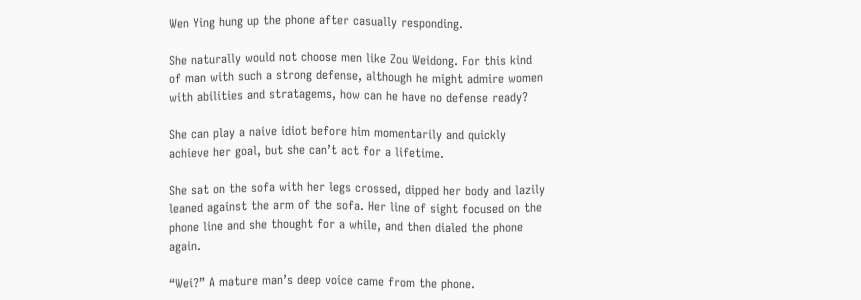Wen Ying hung up the phone after casually responding.

She naturally would not choose men like Zou Weidong. For this kind of man with such a strong defense, although he might admire women with abilities and stratagems, how can he have no defense ready?

She can play a naive idiot before him momentarily and quickly achieve her goal, but she can’t act for a lifetime.

She sat on the sofa with her legs crossed, dipped her body and lazily leaned against the arm of the sofa. Her line of sight focused on the phone line and she thought for a while, and then dialed the phone again.

“Wei?” A mature man’s deep voice came from the phone.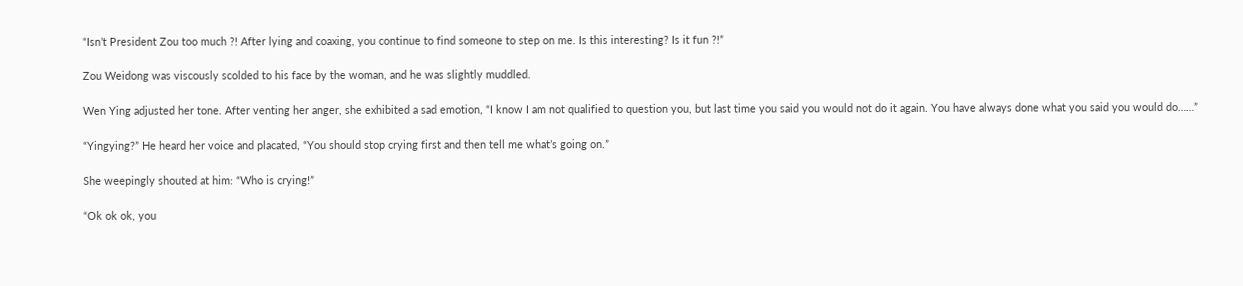“Isn’t President Zou too much ?! After lying and coaxing, you continue to find someone to step on me. Is this interesting? Is it fun ?!”

Zou Weidong was viscously scolded to his face by the woman, and he was slightly muddled.

Wen Ying adjusted her tone. After venting her anger, she exhibited a sad emotion, “I know I am not qualified to question you, but last time you said you would not do it again. You have always done what you said you would do……”

“Yingying?” He heard her voice and placated, “You should stop crying first and then tell me what’s going on.”

She weepingly shouted at him: “Who is crying!”

“Ok ok ok, you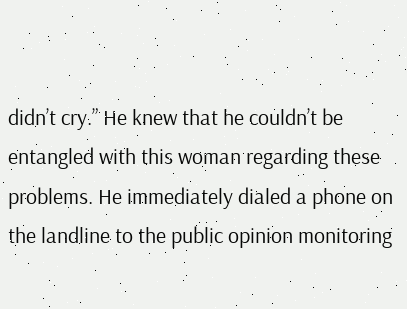didn’t cry.” He knew that he couldn’t be entangled with this woman regarding these problems. He immediately dialed a phone on the landline to the public opinion monitoring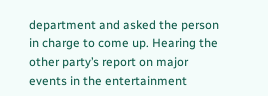department and asked the person in charge to come up. Hearing the other party’s report on major events in the entertainment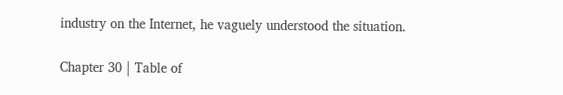industry on the Internet, he vaguely understood the situation.

Chapter 30 | Table of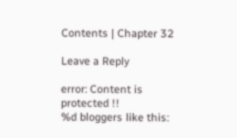Contents | Chapter 32

Leave a Reply

error: Content is protected !!
%d bloggers like this: